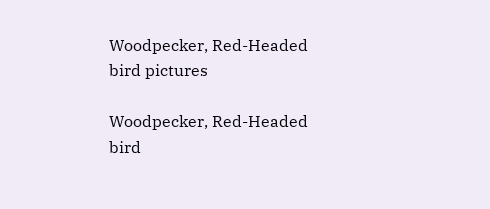Woodpecker, Red-Headed bird pictures

Woodpecker, Red-Headed bird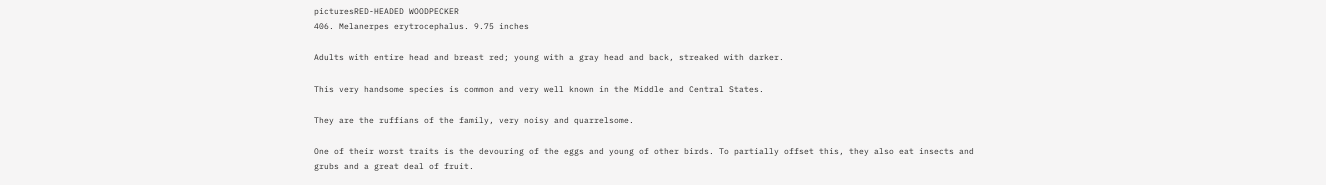picturesRED-HEADED WOODPECKER
406. Melanerpes erytrocephalus. 9.75 inches

Adults with entire head and breast red; young with a gray head and back, streaked with darker.

This very handsome species is common and very well known in the Middle and Central States.

They are the ruffians of the family, very noisy and quarrelsome.

One of their worst traits is the devouring of the eggs and young of other birds. To partially offset this, they also eat insects and grubs and a great deal of fruit.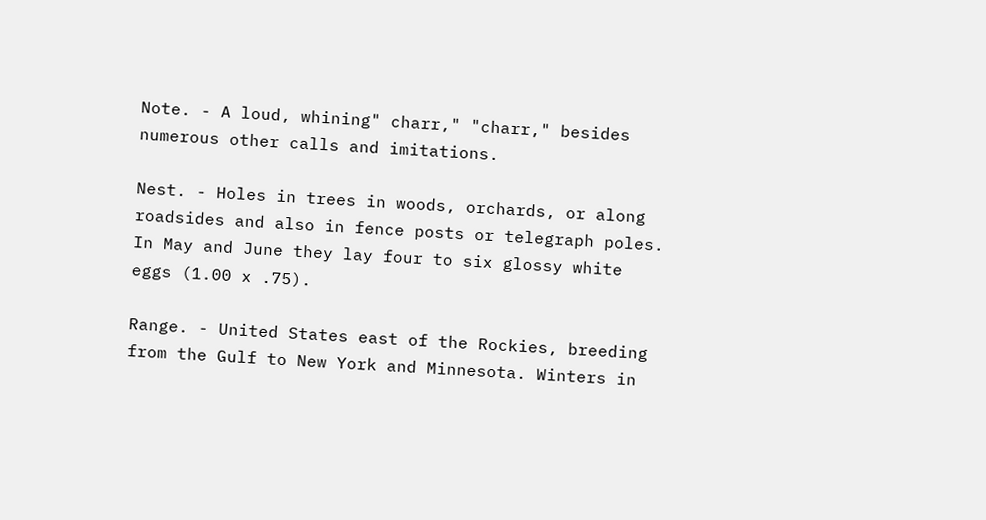Note. - A loud, whining" charr," "charr," besides numerous other calls and imitations.

Nest. - Holes in trees in woods, orchards, or along roadsides and also in fence posts or telegraph poles. In May and June they lay four to six glossy white eggs (1.00 x .75).

Range. - United States east of the Rockies, breeding from the Gulf to New York and Minnesota. Winters in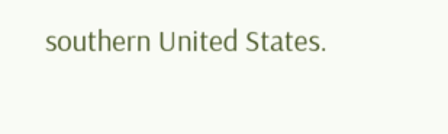southern United States.